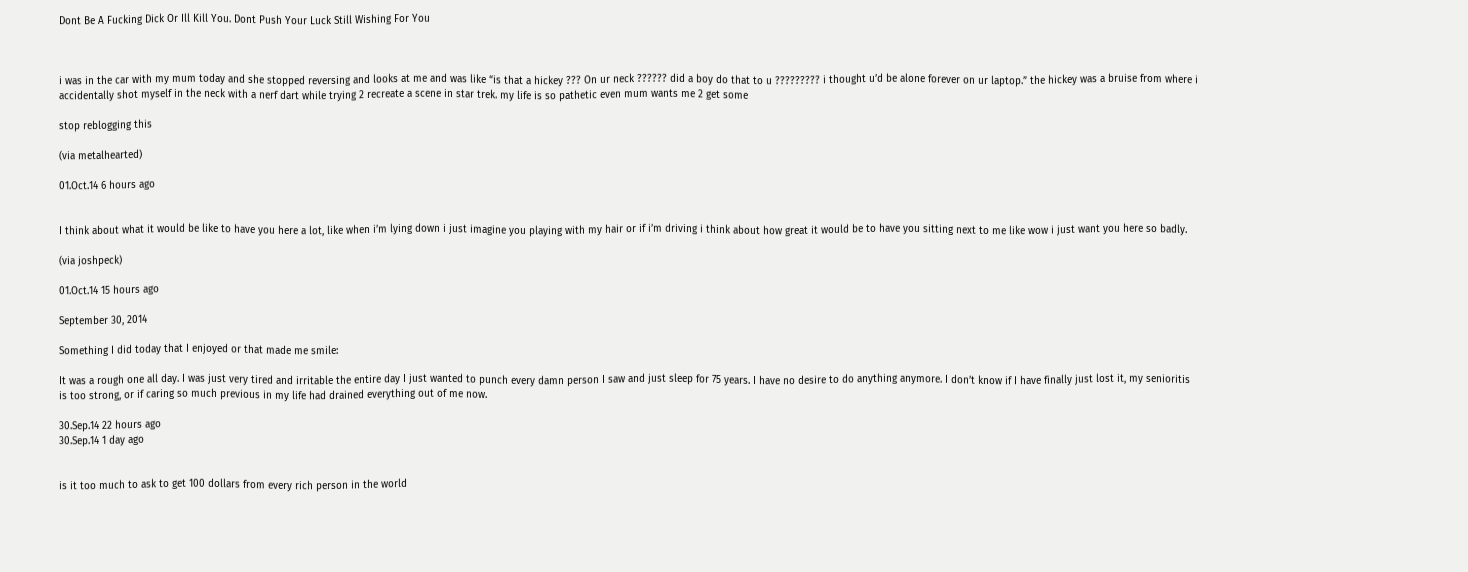Dont Be A Fucking Dick Or Ill Kill You. Dont Push Your Luck Still Wishing For You



i was in the car with my mum today and she stopped reversing and looks at me and was like “is that a hickey ??? On ur neck ?????? did a boy do that to u ????????? i thought u’d be alone forever on ur laptop.” the hickey was a bruise from where i accidentally shot myself in the neck with a nerf dart while trying 2 recreate a scene in star trek. my life is so pathetic even mum wants me 2 get some

stop reblogging this

(via metalhearted)

01.Oct.14 6 hours ago


I think about what it would be like to have you here a lot, like when i’m lying down i just imagine you playing with my hair or if i’m driving i think about how great it would be to have you sitting next to me like wow i just want you here so badly.

(via joshpeck)

01.Oct.14 15 hours ago

September 30, 2014

Something I did today that I enjoyed or that made me smile:

It was a rough one all day. I was just very tired and irritable the entire day I just wanted to punch every damn person I saw and just sleep for 75 years. I have no desire to do anything anymore. I don’t know if I have finally just lost it, my senioritis is too strong, or if caring so much previous in my life had drained everything out of me now.

30.Sep.14 22 hours ago
30.Sep.14 1 day ago


is it too much to ask to get 100 dollars from every rich person in the world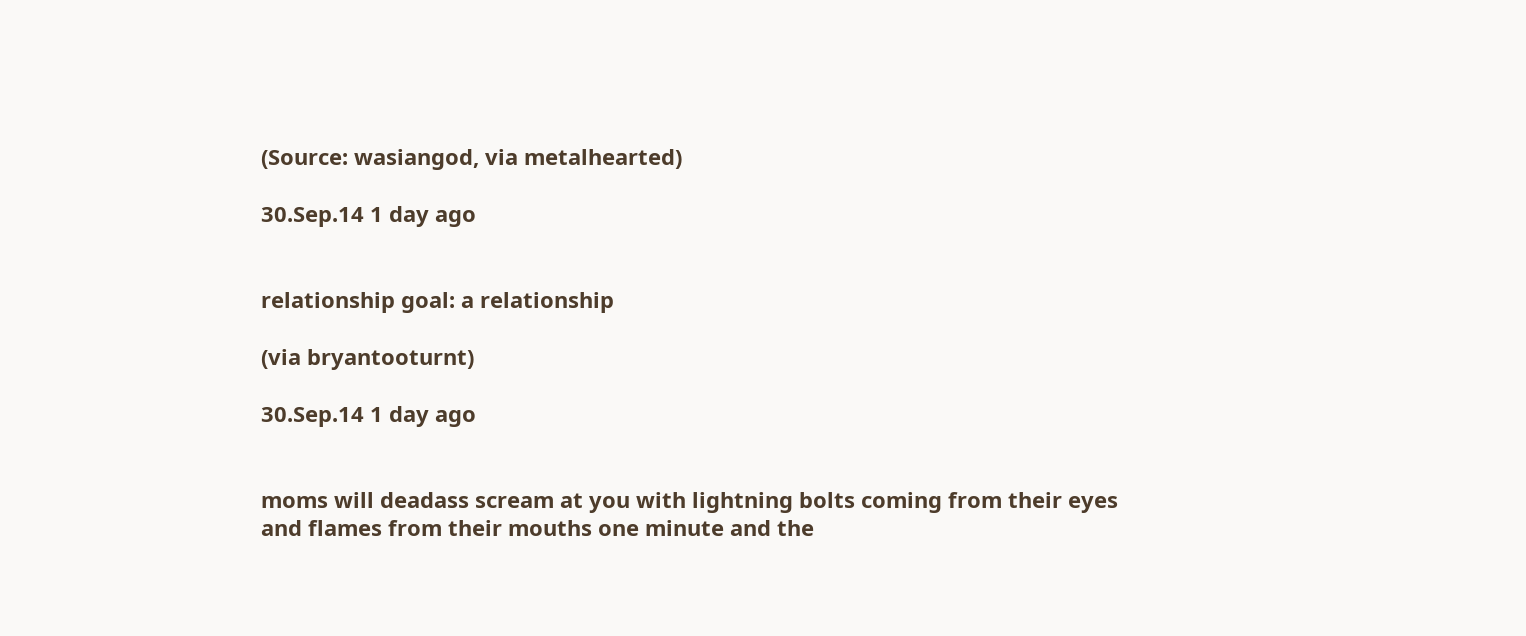(Source: wasiangod, via metalhearted)

30.Sep.14 1 day ago


relationship goal: a relationship

(via bryantooturnt)

30.Sep.14 1 day ago


moms will deadass scream at you with lightning bolts coming from their eyes and flames from their mouths one minute and the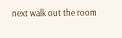next walk out the room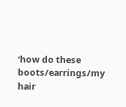‘how do these boots/earrings/my hair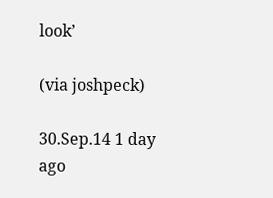look’

(via joshpeck)

30.Sep.14 1 day ago